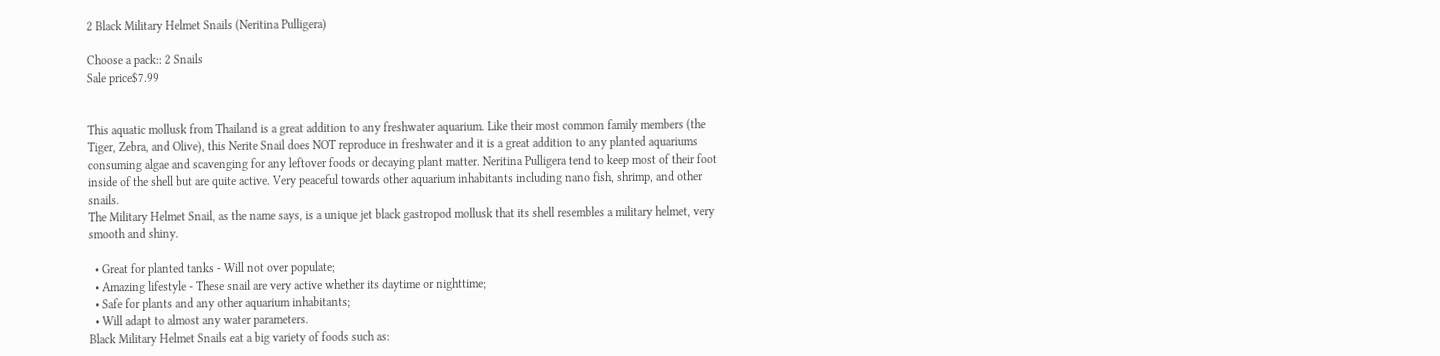2 Black Military Helmet Snails (Neritina Pulligera)

Choose a pack:: 2 Snails
Sale price$7.99


This aquatic mollusk from Thailand is a great addition to any freshwater aquarium. Like their most common family members (the Tiger, Zebra, and Olive), this Nerite Snail does NOT reproduce in freshwater and it is a great addition to any planted aquariums consuming algae and scavenging for any leftover foods or decaying plant matter. Neritina Pulligera tend to keep most of their foot inside of the shell but are quite active. Very peaceful towards other aquarium inhabitants including nano fish, shrimp, and other snails.
The Military Helmet Snail, as the name says, is a unique jet black gastropod mollusk that its shell resembles a military helmet, very smooth and shiny.

  • Great for planted tanks - Will not over populate;
  • Amazing lifestyle - These snail are very active whether its daytime or nighttime;
  • Safe for plants and any other aquarium inhabitants;
  • Will adapt to almost any water parameters.
Black Military Helmet Snails eat a big variety of foods such as: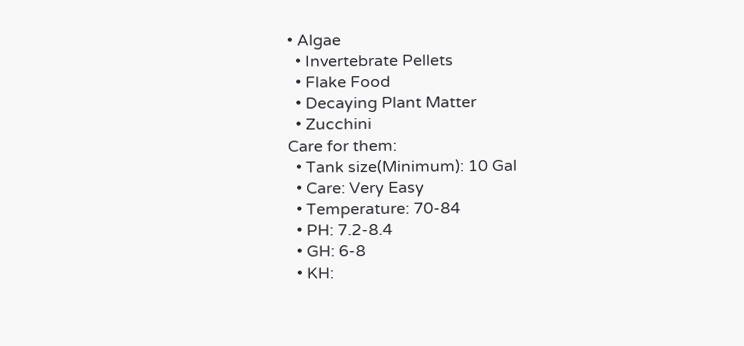• Algae
  • Invertebrate Pellets
  • Flake Food
  • Decaying Plant Matter
  • Zucchini
Care for them:
  • Tank size(Minimum): 10 Gal
  • Care: Very Easy
  • Temperature: 70-84
  • PH: 7.2-8.4
  • GH: 6-8
  • KH: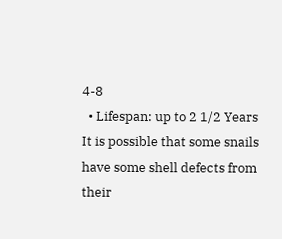4-8
  • Lifespan: up to 2 1/2 Years
It is possible that some snails have some shell defects from their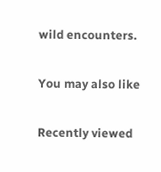wild encounters.

You may also like

Recently viewed